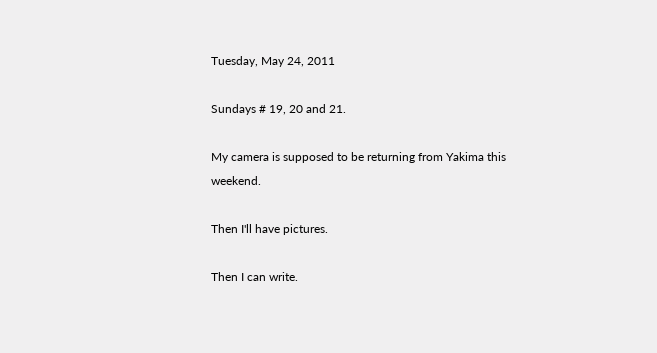Tuesday, May 24, 2011

Sundays # 19, 20 and 21.

My camera is supposed to be returning from Yakima this weekend.

Then I'll have pictures.

Then I can write.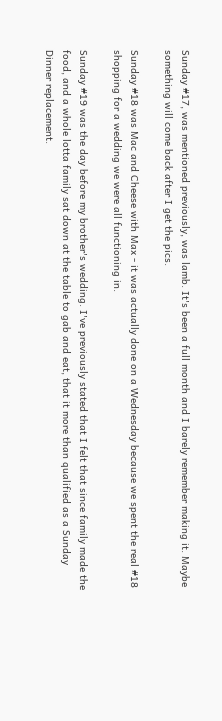Sunday #17, was mentioned previously, was lamb. It's been a full month and I barely remember making it. Maybe something will come back after I get the pics.

Sunday #18 was Mac and Cheese with Max - it was actually done on a Wednesday because we spent the real #18 shopping for a wedding we were all functioning in.

Sunday #19 was the day before my brother's wedding. I've previously stated that I felt that since family made the food, and a whole lotta family sat down at the table to gab and eat, that it more than qualified as a Sunday Dinner replacement.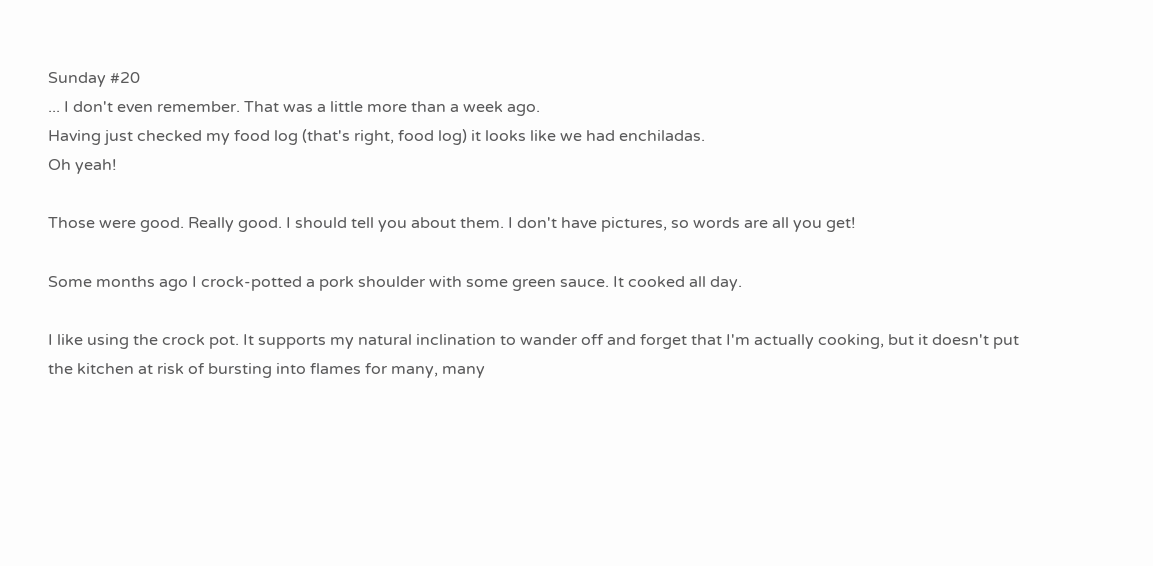Sunday #20
... I don't even remember. That was a little more than a week ago.
Having just checked my food log (that's right, food log) it looks like we had enchiladas.
Oh yeah!

Those were good. Really good. I should tell you about them. I don't have pictures, so words are all you get!

Some months ago I crock-potted a pork shoulder with some green sauce. It cooked all day.

I like using the crock pot. It supports my natural inclination to wander off and forget that I'm actually cooking, but it doesn't put the kitchen at risk of bursting into flames for many, many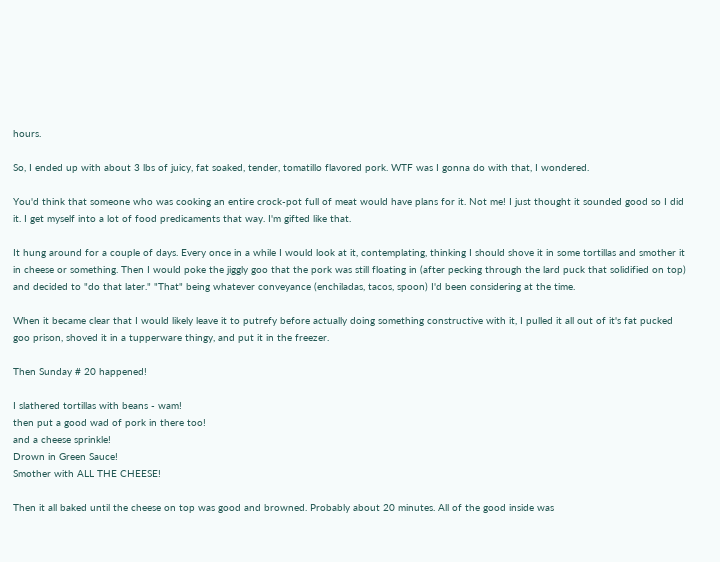hours.

So, I ended up with about 3 lbs of juicy, fat soaked, tender, tomatillo flavored pork. WTF was I gonna do with that, I wondered.

You'd think that someone who was cooking an entire crock-pot full of meat would have plans for it. Not me! I just thought it sounded good so I did it. I get myself into a lot of food predicaments that way. I'm gifted like that.

It hung around for a couple of days. Every once in a while I would look at it, contemplating, thinking I should shove it in some tortillas and smother it in cheese or something. Then I would poke the jiggly goo that the pork was still floating in (after pecking through the lard puck that solidified on top) and decided to "do that later." "That" being whatever conveyance (enchiladas, tacos, spoon) I'd been considering at the time.

When it became clear that I would likely leave it to putrefy before actually doing something constructive with it, I pulled it all out of it's fat pucked goo prison, shoved it in a tupperware thingy, and put it in the freezer.

Then Sunday # 20 happened!

I slathered tortillas with beans - wam!
then put a good wad of pork in there too!
and a cheese sprinkle!
Drown in Green Sauce!
Smother with ALL THE CHEESE!

Then it all baked until the cheese on top was good and browned. Probably about 20 minutes. All of the good inside was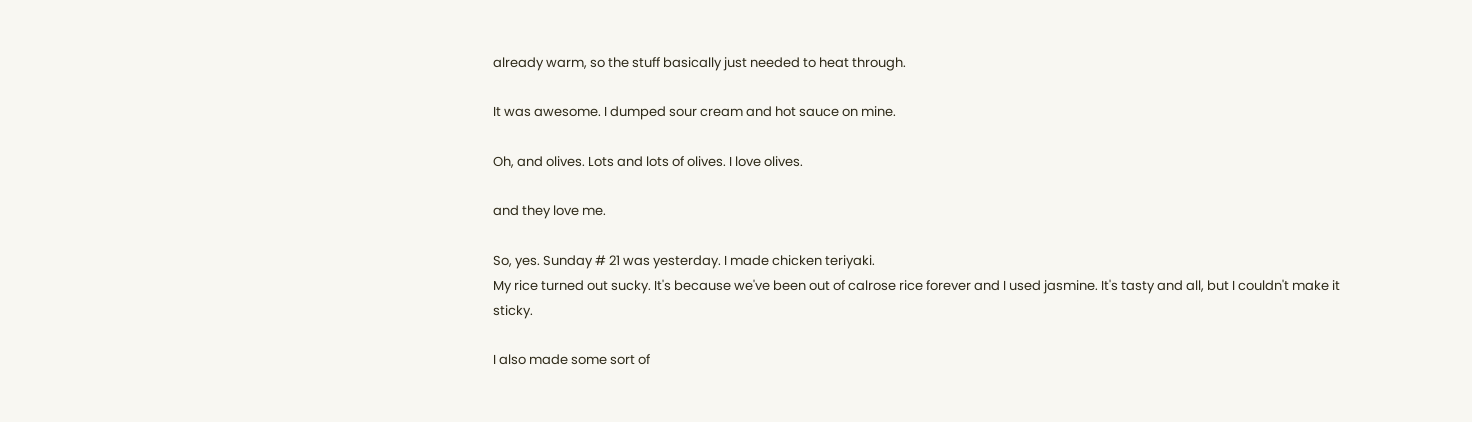already warm, so the stuff basically just needed to heat through.

It was awesome. I dumped sour cream and hot sauce on mine.

Oh, and olives. Lots and lots of olives. I love olives.

and they love me.

So, yes. Sunday # 21 was yesterday. I made chicken teriyaki.
My rice turned out sucky. It's because we've been out of calrose rice forever and I used jasmine. It's tasty and all, but I couldn't make it sticky.

I also made some sort of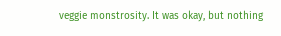veggie monstrosity. It was okay, but nothing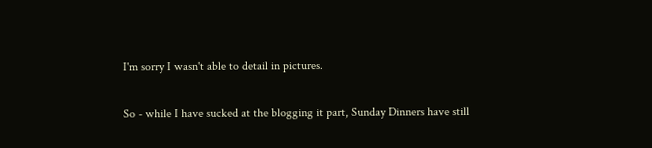I'm sorry I wasn't able to detail in pictures.

So - while I have sucked at the blogging it part, Sunday Dinners have still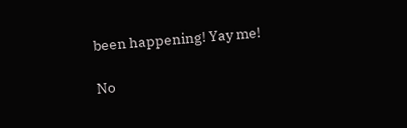been happening! Yay me!

No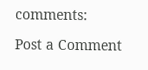comments:

Post a Comment